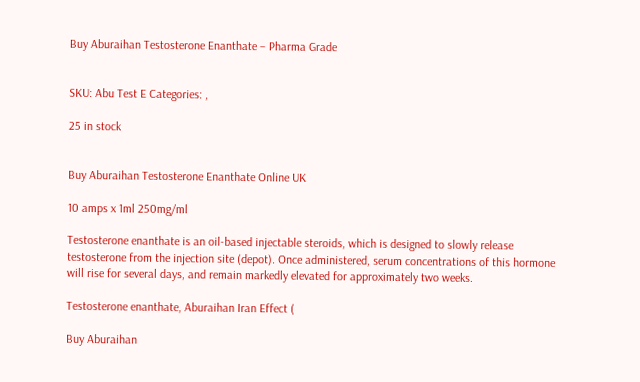Buy Aburaihan Testosterone Enanthate – Pharma Grade


SKU: Abu Test E Categories: ,

25 in stock


Buy Aburaihan Testosterone Enanthate Online UK

10 amps x 1ml 250mg/ml

Testosterone enanthate is an oil-based injectable steroids, which is designed to slowly release testosterone from the injection site (depot). Once administered, serum concentrations of this hormone will rise for several days, and remain markedly elevated for approximately two weeks.

Testosterone enanthate, Aburaihan Iran Effect (

Buy Aburaihan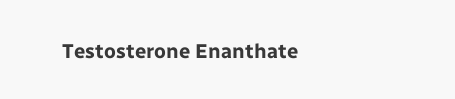Testosterone Enanthate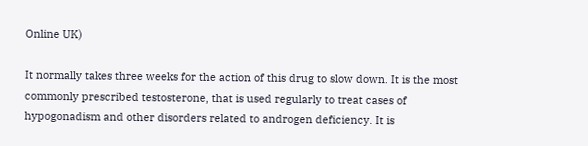Online UK)

It normally takes three weeks for the action of this drug to slow down. It is the most commonly prescribed testosterone, that is used regularly to treat cases of hypogonadism and other disorders related to androgen deficiency. It is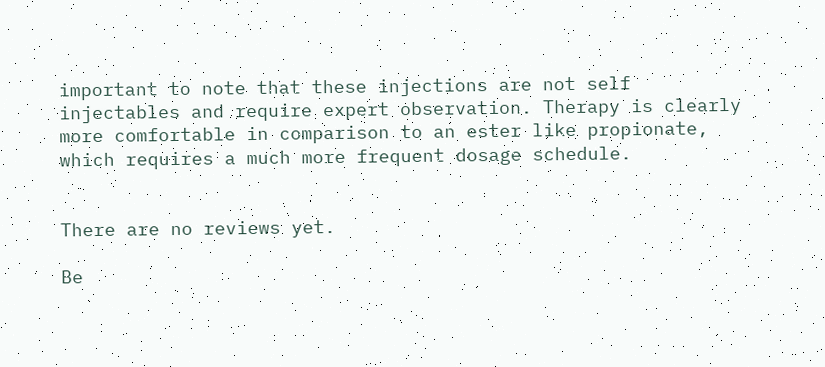important to note that these injections are not self injectables and require expert observation. Therapy is clearly more comfortable in comparison to an ester like propionate, which requires a much more frequent dosage schedule.


There are no reviews yet.

Be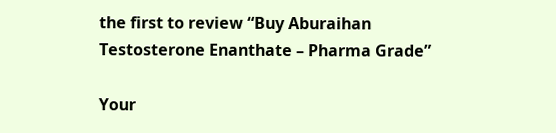the first to review “Buy Aburaihan Testosterone Enanthate – Pharma Grade”

Your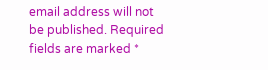email address will not be published. Required fields are marked *